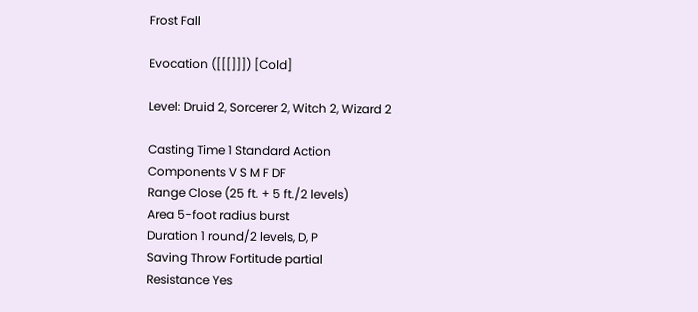Frost Fall

Evocation ([[[]]]) [Cold]

Level: Druid 2, Sorcerer 2, Witch 2, Wizard 2

Casting Time 1 Standard Action
Components V S M F DF
Range Close (25 ft. + 5 ft./2 levels)
Area 5-foot radius burst
Duration 1 round/2 levels, D, P
Saving Throw Fortitude partial
Resistance Yes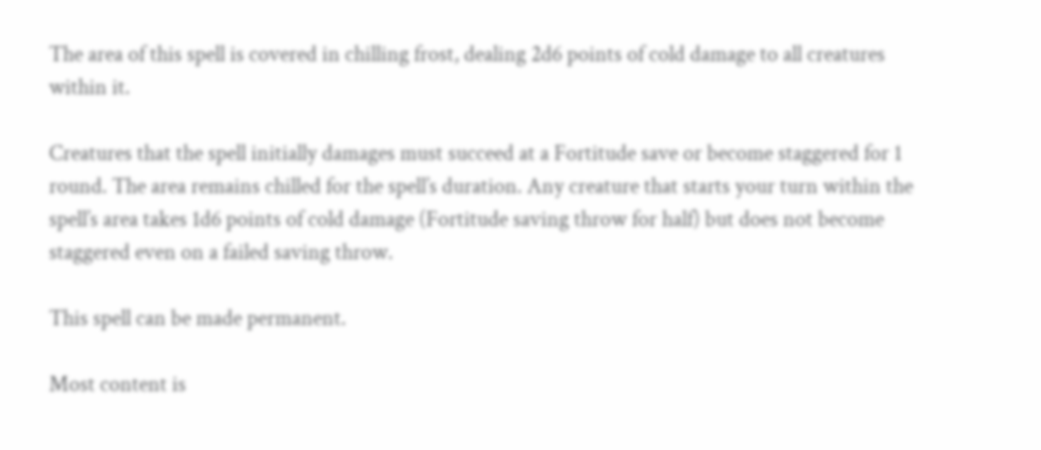The area of this spell is covered in chilling frost, dealing 2d6 points of cold damage to all creatures within it.

Creatures that the spell initially damages must succeed at a Fortitude save or become staggered for 1 round. The area remains chilled for the spell’s duration. Any creature that starts your turn within the spell’s area takes 1d6 points of cold damage (Fortitude saving throw for half) but does not become staggered even on a failed saving throw.

This spell can be made permanent.

Most content is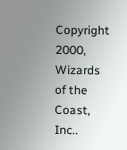Copyright 2000, Wizards of the Coast, Inc..